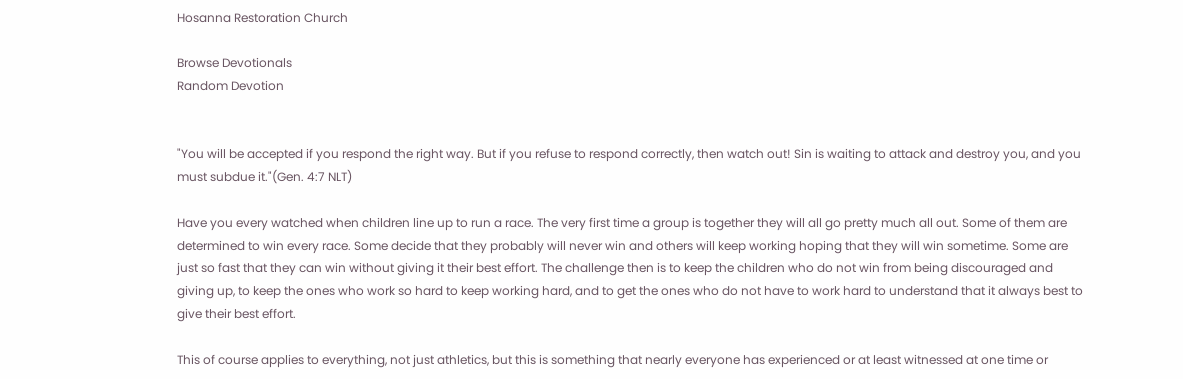Hosanna Restoration Church

Browse Devotionals
Random Devotion


"You will be accepted if you respond the right way. But if you refuse to respond correctly, then watch out! Sin is waiting to attack and destroy you, and you must subdue it."(Gen. 4:7 NLT)

Have you every watched when children line up to run a race. The very first time a group is together they will all go pretty much all out. Some of them are determined to win every race. Some decide that they probably will never win and others will keep working hoping that they will win sometime. Some are just so fast that they can win without giving it their best effort. The challenge then is to keep the children who do not win from being discouraged and giving up, to keep the ones who work so hard to keep working hard, and to get the ones who do not have to work hard to understand that it always best to give their best effort.

This of course applies to everything, not just athletics, but this is something that nearly everyone has experienced or at least witnessed at one time or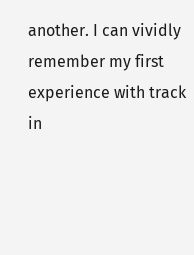another. I can vividly remember my first experience with track in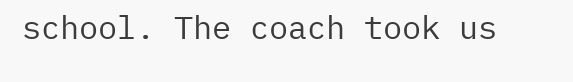school. The coach took us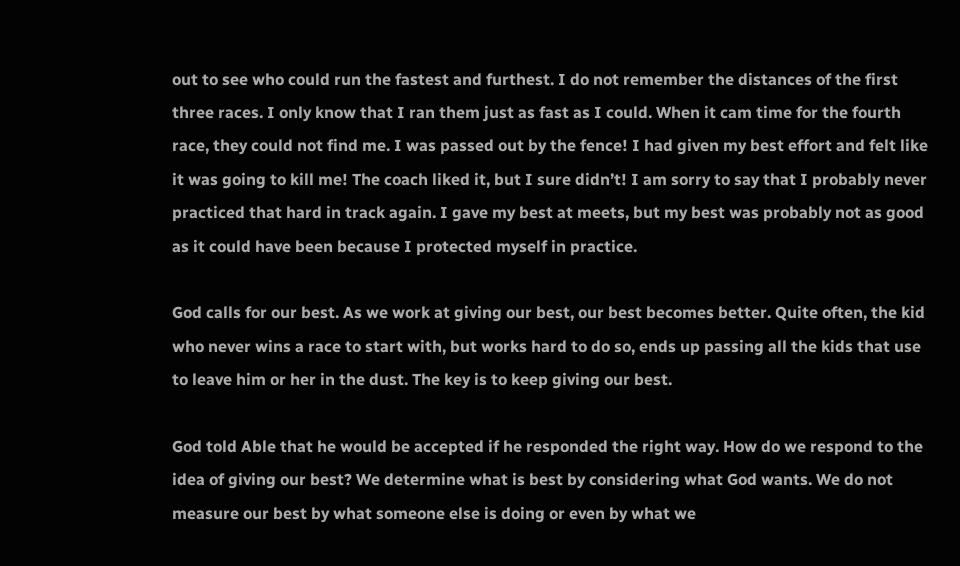out to see who could run the fastest and furthest. I do not remember the distances of the first three races. I only know that I ran them just as fast as I could. When it cam time for the fourth race, they could not find me. I was passed out by the fence! I had given my best effort and felt like it was going to kill me! The coach liked it, but I sure didn’t! I am sorry to say that I probably never practiced that hard in track again. I gave my best at meets, but my best was probably not as good as it could have been because I protected myself in practice.

God calls for our best. As we work at giving our best, our best becomes better. Quite often, the kid who never wins a race to start with, but works hard to do so, ends up passing all the kids that use to leave him or her in the dust. The key is to keep giving our best.

God told Able that he would be accepted if he responded the right way. How do we respond to the idea of giving our best? We determine what is best by considering what God wants. We do not measure our best by what someone else is doing or even by what we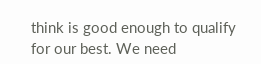think is good enough to qualify for our best. We need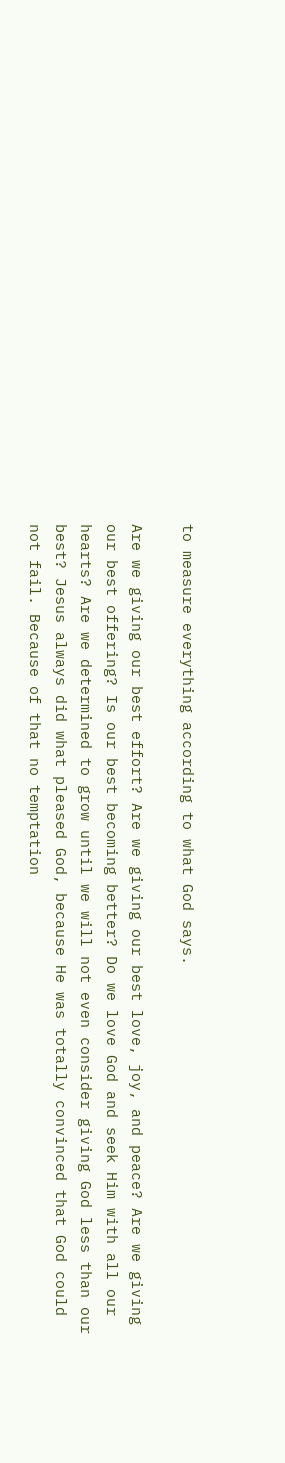to measure everything according to what God says.

Are we giving our best effort? Are we giving our best love, joy, and peace? Are we giving our best offering? Is our best becoming better? Do we love God and seek Him with all our hearts? Are we determined to grow until we will not even consider giving God less than our best? Jesus always did what pleased God, because He was totally convinced that God could not fail. Because of that no temptation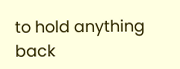to hold anything back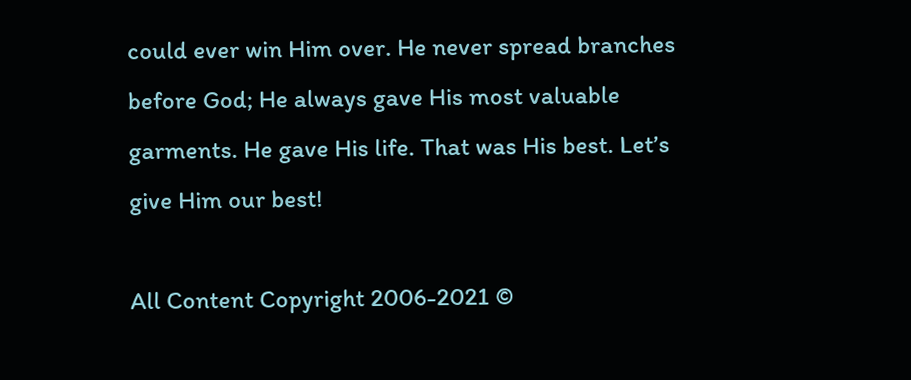could ever win Him over. He never spread branches before God; He always gave His most valuable garments. He gave His life. That was His best. Let’s give Him our best!

All Content Copyright 2006-2021 ©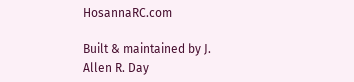HosannaRC.com

Built & maintained by J. Allen R. Day